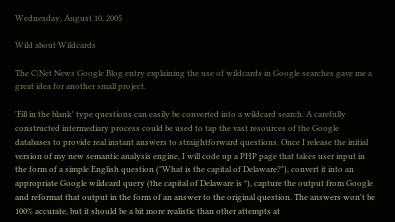Wednesday, August 10, 2005

Wild about Wildcards

The C|Net News Google Blog entry explaining the use of wildcards in Google searches gave me a great idea for another small project.

'Fill in the blank' type questions can easily be converted into a wildcard search. A carefully constructed intermediary process could be used to tap the vast resources of the Google databases to provide real instant answers to straightforward questions. Once I release the initial version of my new semantic analysis engine, I will code up a PHP page that takes user input in the form of a simple English question ("What is the capital of Delaware?"), convert it into an appropriate Google wildcard query (the capital of Delaware is *), capture the output from Google and reformat that output in the form of an answer to the original question. The answers won't be 100% accurate, but it should be a bit more realistic than other attempts at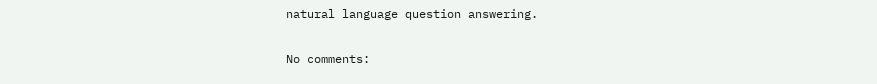natural language question answering.

No comments: